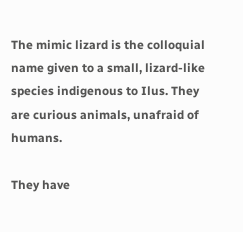The mimic lizard is the colloquial name given to a small, lizard-like species indigenous to Ilus. They are curious animals, unafraid of humans.

They have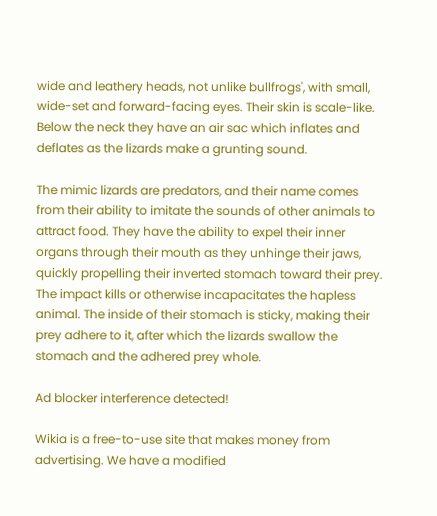wide and leathery heads, not unlike bullfrogs', with small, wide-set and forward-facing eyes. Their skin is scale-like. Below the neck they have an air sac which inflates and deflates as the lizards make a grunting sound.

The mimic lizards are predators, and their name comes from their ability to imitate the sounds of other animals to attract food. They have the ability to expel their inner organs through their mouth as they unhinge their jaws, quickly propelling their inverted stomach toward their prey. The impact kills or otherwise incapacitates the hapless animal. The inside of their stomach is sticky, making their prey adhere to it, after which the lizards swallow the stomach and the adhered prey whole.

Ad blocker interference detected!

Wikia is a free-to-use site that makes money from advertising. We have a modified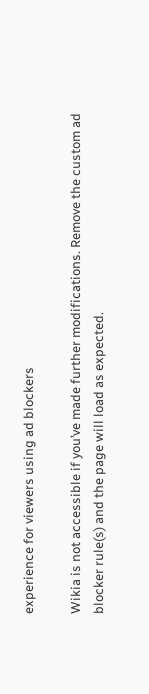experience for viewers using ad blockers

Wikia is not accessible if you’ve made further modifications. Remove the custom ad blocker rule(s) and the page will load as expected.